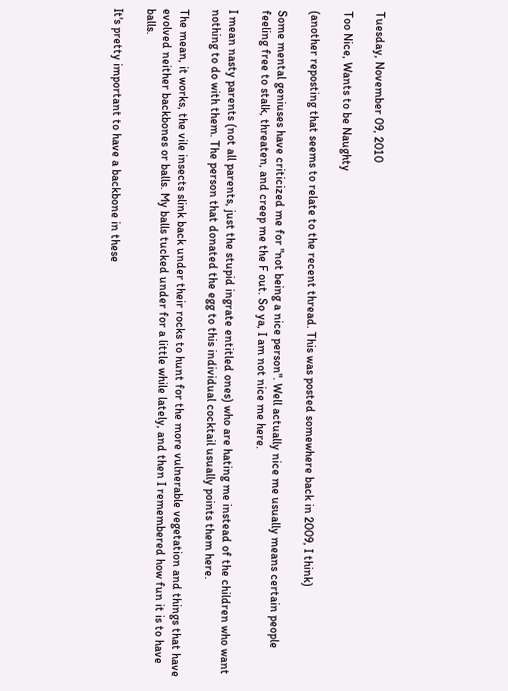Tuesday, November 09, 2010

Too Nice, Wants to be Naughty

(another reposting that seems to relate to the recent thread. This was posted somewhere back in 2009, I think)

Some mental geniuses have criticized me for "not being a nice person". Well actually nice me usually means certain people feeling free to stalk, threaten, and creep me the F out. So ya, I am not nice me here.

I mean nasty parents (not all parents, just the stupid ingrate entitled ones) who are hating me instead of the children who want nothing to do with them. The person that donated the egg to this individual cocktail usually points them here.

The mean, it works, the vile insects slink back under their rocks to hunt for the more vulnerable vegetation and things that have evolved neither backbones or balls. My balls tucked under for a little while lately, and then I remembered how fun it is to have balls.

It's pretty important to have a backbone in these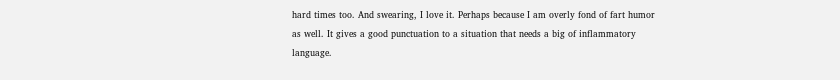hard times too. And swearing, I love it. Perhaps because I am overly fond of fart humor as well. It gives a good punctuation to a situation that needs a big of inflammatory language.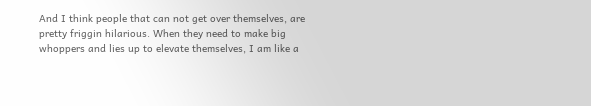And I think people that can not get over themselves, are pretty friggin hilarious. When they need to make big whoppers and lies up to elevate themselves, I am like a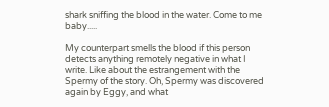shark sniffing the blood in the water. Come to me baby.....

My counterpart smells the blood if this person detects anything remotely negative in what I write. Like about the estrangement with the Spermy of the story. Oh, Spermy was discovered again by Eggy, and what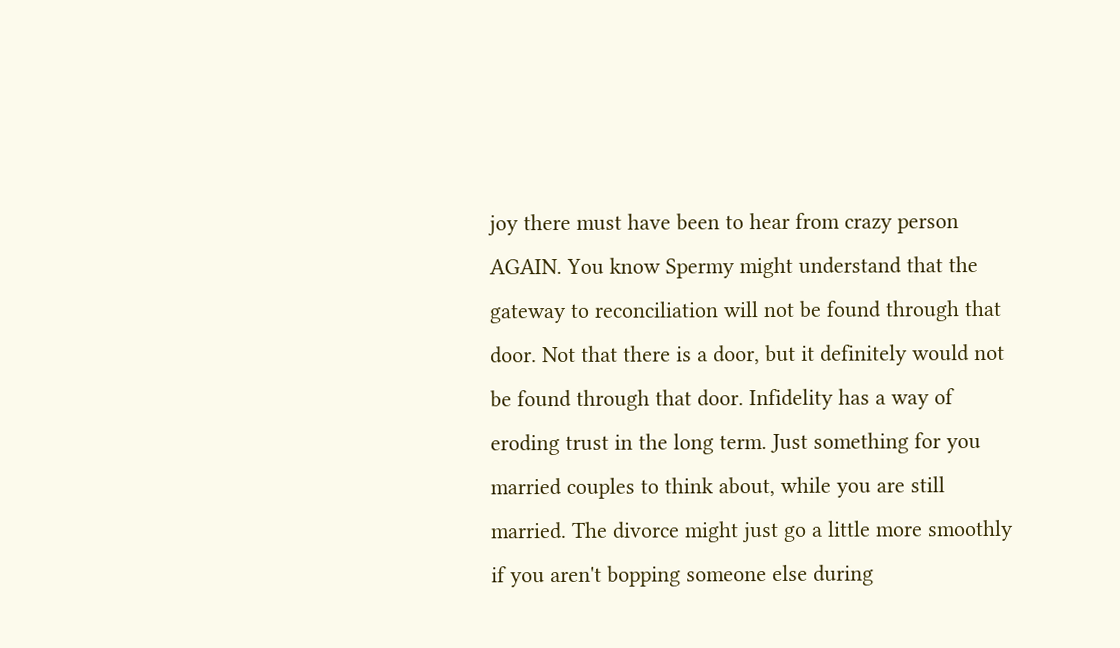joy there must have been to hear from crazy person AGAIN. You know Spermy might understand that the gateway to reconciliation will not be found through that door. Not that there is a door, but it definitely would not be found through that door. Infidelity has a way of eroding trust in the long term. Just something for you married couples to think about, while you are still married. The divorce might just go a little more smoothly if you aren't bopping someone else during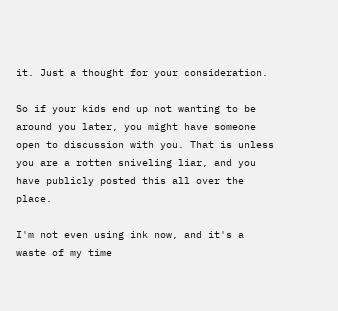it. Just a thought for your consideration.

So if your kids end up not wanting to be around you later, you might have someone open to discussion with you. That is unless you are a rotten sniveling liar, and you have publicly posted this all over the place.

I'm not even using ink now, and it's a waste of my time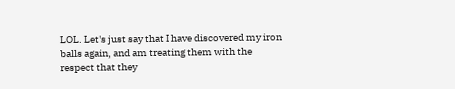LOL. Let's just say that I have discovered my iron balls again, and am treating them with the respect that they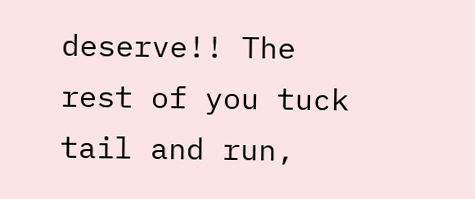deserve!! The rest of you tuck tail and run,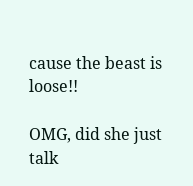cause the beast is loose!!

OMG, did she just talk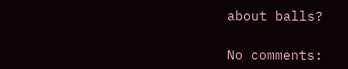about balls?

No comments: